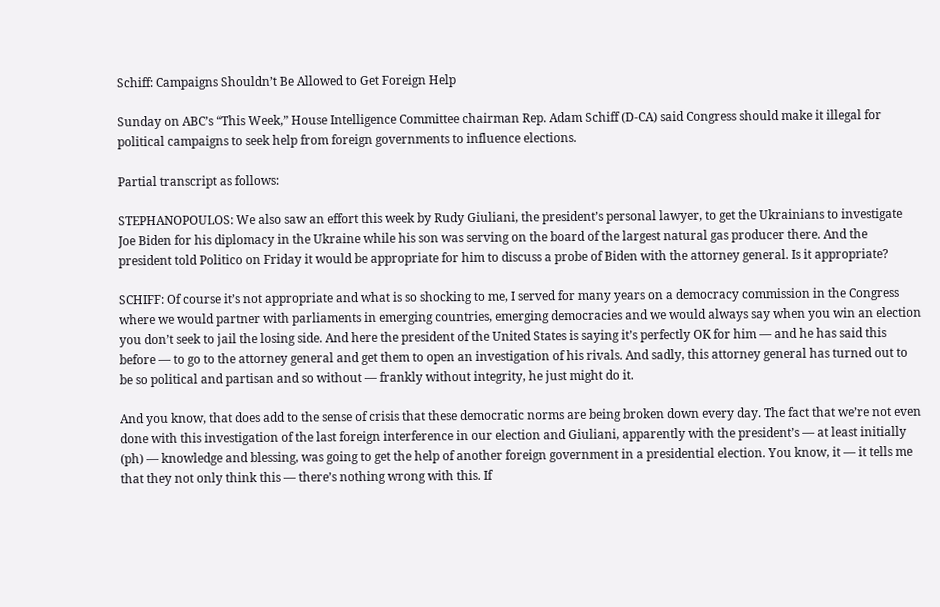Schiff: Campaigns Shouldn’t Be Allowed to Get Foreign Help

Sunday on ABC’s “This Week,” House Intelligence Committee chairman Rep. Adam Schiff (D-CA) said Congress should make it illegal for political campaigns to seek help from foreign governments to influence elections.

Partial transcript as follows:

STEPHANOPOULOS: We also saw an effort this week by Rudy Giuliani, the president’s personal lawyer, to get the Ukrainians to investigate Joe Biden for his diplomacy in the Ukraine while his son was serving on the board of the largest natural gas producer there. And the president told Politico on Friday it would be appropriate for him to discuss a probe of Biden with the attorney general. Is it appropriate?

SCHIFF: Of course it’s not appropriate and what is so shocking to me, I served for many years on a democracy commission in the Congress where we would partner with parliaments in emerging countries, emerging democracies and we would always say when you win an election you don’t seek to jail the losing side. And here the president of the United States is saying it’s perfectly OK for him — and he has said this before — to go to the attorney general and get them to open an investigation of his rivals. And sadly, this attorney general has turned out to be so political and partisan and so without — frankly without integrity, he just might do it.

And you know, that does add to the sense of crisis that these democratic norms are being broken down every day. The fact that we’re not even done with this investigation of the last foreign interference in our election and Giuliani, apparently with the president’s — at least initially (ph) — knowledge and blessing, was going to get the help of another foreign government in a presidential election. You know, it — it tells me that they not only think this — there’s nothing wrong with this. If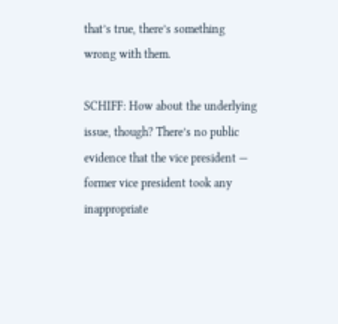that’s true, there’s something wrong with them.

SCHIFF: How about the underlying issue, though? There’s no public evidence that the vice president — former vice president took any inappropriate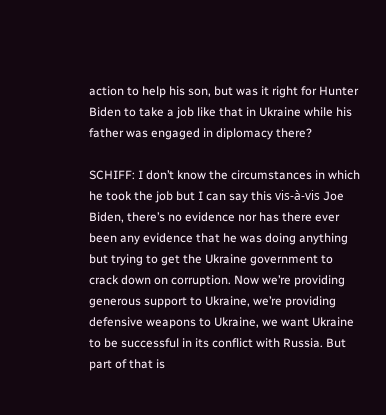action to help his son, but was it right for Hunter Biden to take a job like that in Ukraine while his father was engaged in diplomacy there?

SCHIFF: I don’t know the circumstances in which he took the job but I can say this vis-à-vis Joe Biden, there’s no evidence nor has there ever been any evidence that he was doing anything but trying to get the Ukraine government to crack down on corruption. Now we’re providing generous support to Ukraine, we’re providing defensive weapons to Ukraine, we want Ukraine to be successful in its conflict with Russia. But part of that is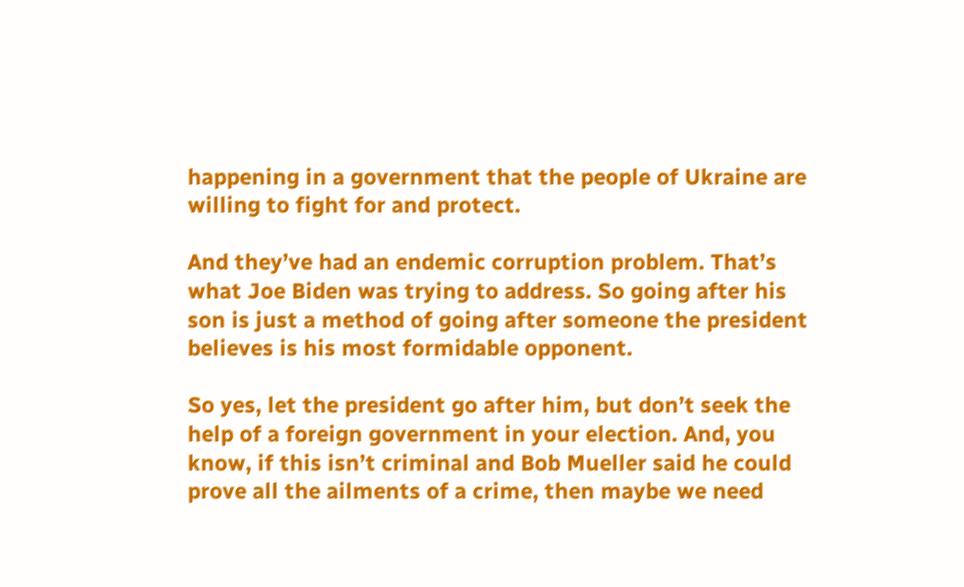happening in a government that the people of Ukraine are willing to fight for and protect.

And they’ve had an endemic corruption problem. That’s what Joe Biden was trying to address. So going after his son is just a method of going after someone the president believes is his most formidable opponent.

So yes, let the president go after him, but don’t seek the help of a foreign government in your election. And, you know, if this isn’t criminal and Bob Mueller said he could prove all the ailments of a crime, then maybe we need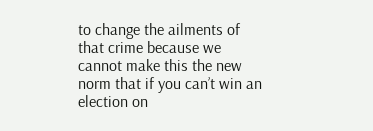to change the ailments of that crime because we cannot make this the new norm that if you can’t win an election on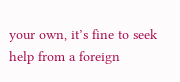your own, it’s fine to seek help from a foreign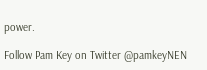power.

Follow Pam Key on Twitter @pamkeyNEN